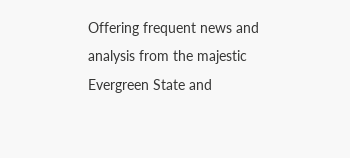Offering frequent news and analysis from the majestic Evergreen State and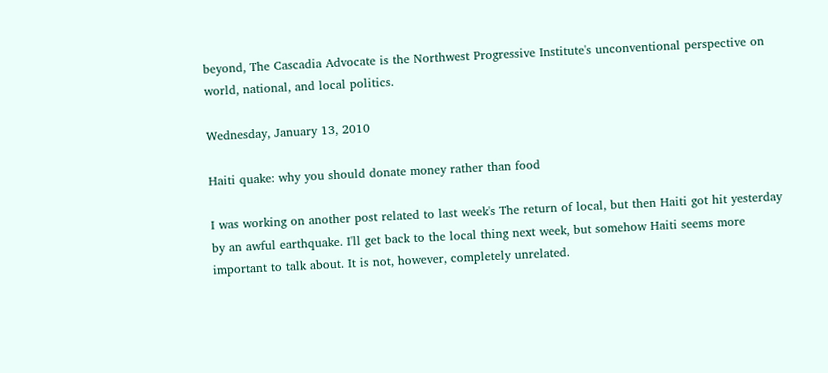beyond, The Cascadia Advocate is the Northwest Progressive Institute's unconventional perspective on world, national, and local politics.

Wednesday, January 13, 2010

Haiti quake: why you should donate money rather than food

I was working on another post related to last week's The return of local, but then Haiti got hit yesterday by an awful earthquake. I'll get back to the local thing next week, but somehow Haiti seems more important to talk about. It is not, however, completely unrelated.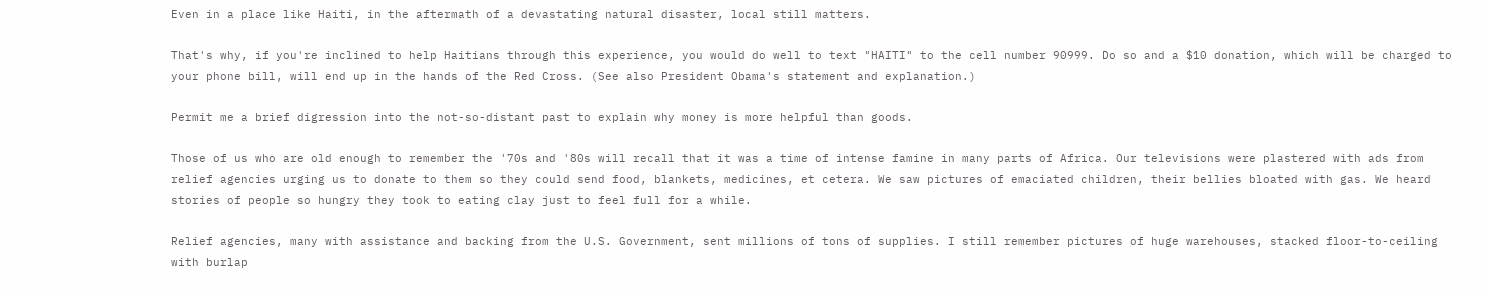Even in a place like Haiti, in the aftermath of a devastating natural disaster, local still matters.

That's why, if you're inclined to help Haitians through this experience, you would do well to text "HAITI" to the cell number 90999. Do so and a $10 donation, which will be charged to your phone bill, will end up in the hands of the Red Cross. (See also President Obama's statement and explanation.)

Permit me a brief digression into the not-so-distant past to explain why money is more helpful than goods.

Those of us who are old enough to remember the '70s and '80s will recall that it was a time of intense famine in many parts of Africa. Our televisions were plastered with ads from relief agencies urging us to donate to them so they could send food, blankets, medicines, et cetera. We saw pictures of emaciated children, their bellies bloated with gas. We heard stories of people so hungry they took to eating clay just to feel full for a while.

Relief agencies, many with assistance and backing from the U.S. Government, sent millions of tons of supplies. I still remember pictures of huge warehouses, stacked floor-to-ceiling with burlap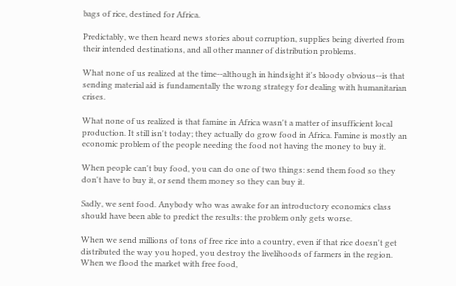bags of rice, destined for Africa.

Predictably, we then heard news stories about corruption, supplies being diverted from their intended destinations, and all other manner of distribution problems.

What none of us realized at the time--although in hindsight it's bloody obvious--is that sending material aid is fundamentally the wrong strategy for dealing with humanitarian crises.

What none of us realized is that famine in Africa wasn't a matter of insufficient local production. It still isn't today; they actually do grow food in Africa. Famine is mostly an economic problem of the people needing the food not having the money to buy it.

When people can't buy food, you can do one of two things: send them food so they don't have to buy it, or send them money so they can buy it.

Sadly, we sent food. Anybody who was awake for an introductory economics class should have been able to predict the results: the problem only gets worse.

When we send millions of tons of free rice into a country, even if that rice doesn't get distributed the way you hoped, you destroy the livelihoods of farmers in the region. When we flood the market with free food,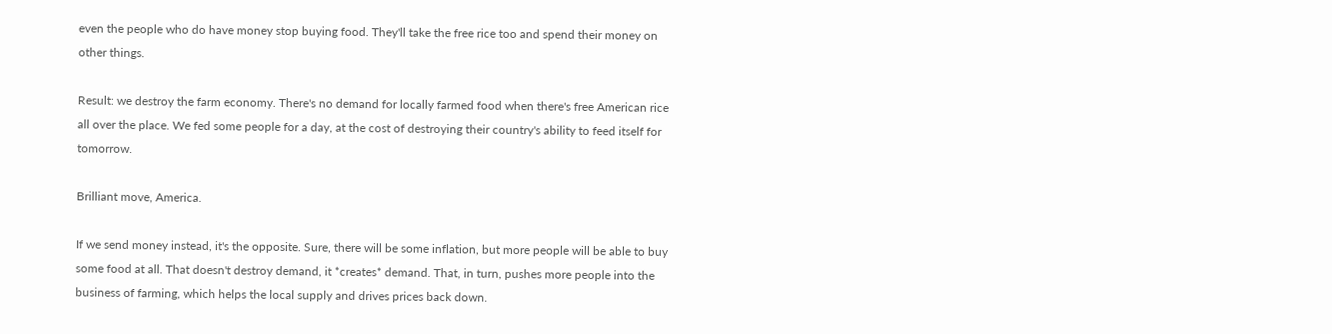even the people who do have money stop buying food. They'll take the free rice too and spend their money on other things.

Result: we destroy the farm economy. There's no demand for locally farmed food when there's free American rice all over the place. We fed some people for a day, at the cost of destroying their country's ability to feed itself for tomorrow.

Brilliant move, America.

If we send money instead, it's the opposite. Sure, there will be some inflation, but more people will be able to buy some food at all. That doesn't destroy demand, it *creates* demand. That, in turn, pushes more people into the business of farming, which helps the local supply and drives prices back down.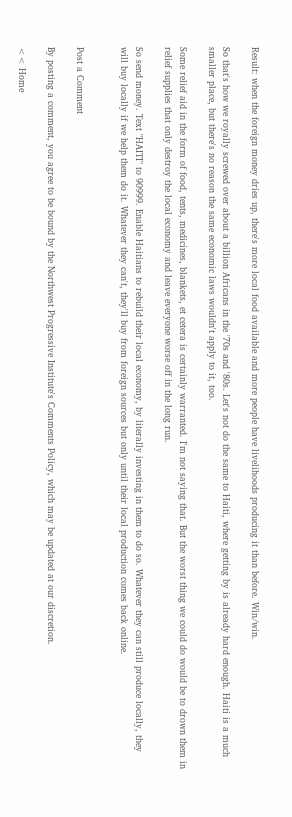Result: when the foreign money dries up, there's more local food available and more people have livelihoods producing it than before. Win/win.

So that's how we royally screwed over about a billion Africans in the '70s and '80s. Let's not do the same to Haiti, where getting by is already hard enough. Haiti is a much smaller place, but there's no reason the same economic laws wouldn't apply to it, too.

Some relief aid in the form of food, tents, medicines, blankets, et cetera is certainly warranted. I'm not saying that. But the worst thing we could do would be to drown them in relief supplies that only destroy the local economy and leave everyone worse off in the long run.

So send money. Text "HAITI" to 90999. Enable Haitians to rebuild their local economy, by literally investing in them to do so. Whatever they can still produce locally, they will buy locally if we help them do it. Whatever they can't, they'll buy from foreign sources but only until their local production comes back online.


Post a Comment

By posting a comment, you agree to be bound by the Northwest Progressive Institute's Comments Policy, which may be updated at our discretion.

<< Home